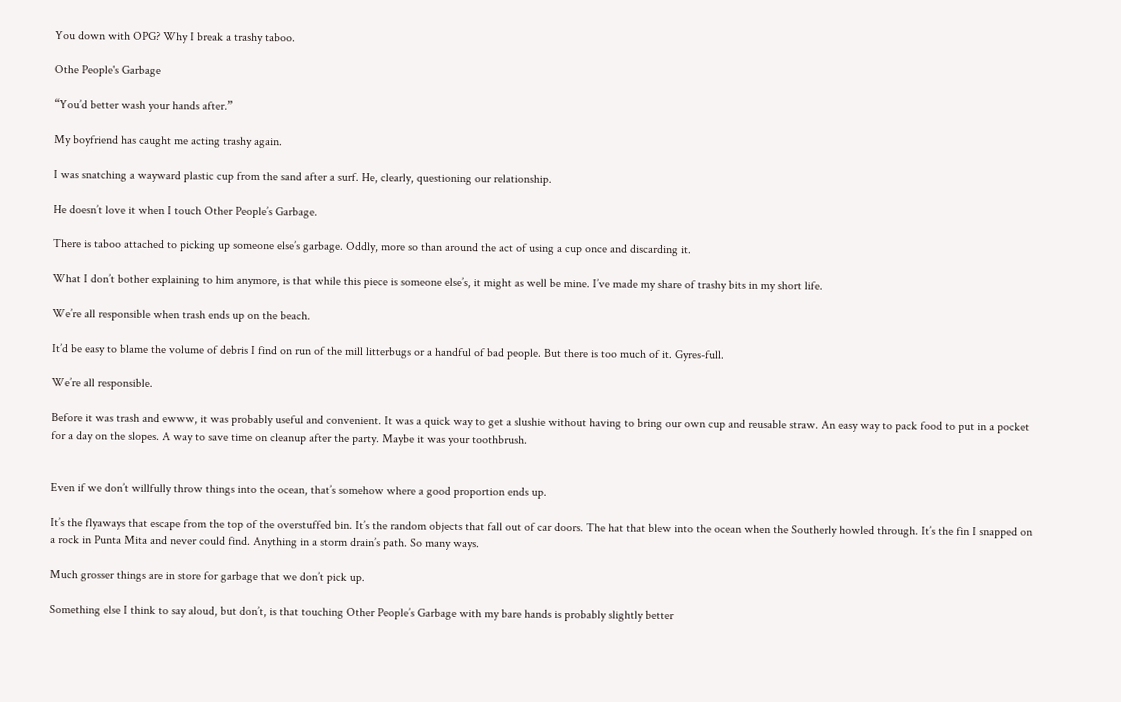You down with OPG? Why I break a trashy taboo.

Othe People's Garbage

“You’d better wash your hands after.”

My boyfriend has caught me acting trashy again.

I was snatching a wayward plastic cup from the sand after a surf. He, clearly, questioning our relationship.

He doesn’t love it when I touch Other People’s Garbage.

There is taboo attached to picking up someone else’s garbage. Oddly, more so than around the act of using a cup once and discarding it.

What I don’t bother explaining to him anymore, is that while this piece is someone else’s, it might as well be mine. I’ve made my share of trashy bits in my short life.

We’re all responsible when trash ends up on the beach.

It’d be easy to blame the volume of debris I find on run of the mill litterbugs or a handful of bad people. But there is too much of it. Gyres-full.

We’re all responsible.

Before it was trash and ewww, it was probably useful and convenient. It was a quick way to get a slushie without having to bring our own cup and reusable straw. An easy way to pack food to put in a pocket for a day on the slopes. A way to save time on cleanup after the party. Maybe it was your toothbrush.


Even if we don’t willfully throw things into the ocean, that’s somehow where a good proportion ends up.

It’s the flyaways that escape from the top of the overstuffed bin. It’s the random objects that fall out of car doors. The hat that blew into the ocean when the Southerly howled through. It’s the fin I snapped on a rock in Punta Mita and never could find. Anything in a storm drain’s path. So many ways.

Much grosser things are in store for garbage that we don’t pick up.

Something else I think to say aloud, but don’t, is that touching Other People’s Garbage with my bare hands is probably slightly better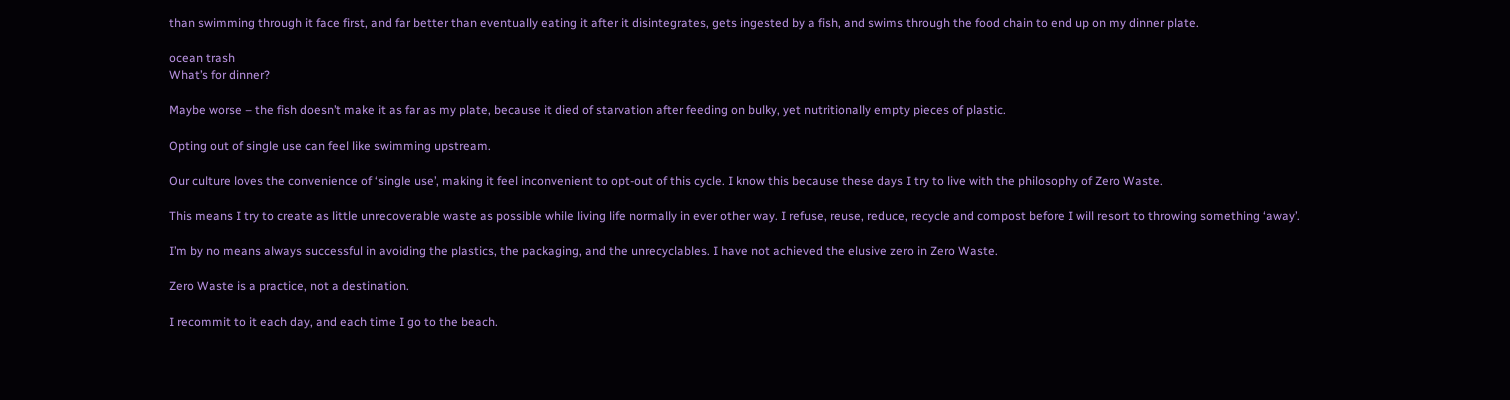than swimming through it face first, and far better than eventually eating it after it disintegrates, gets ingested by a fish, and swims through the food chain to end up on my dinner plate.

ocean trash
What’s for dinner?

Maybe worse – the fish doesn’t make it as far as my plate, because it died of starvation after feeding on bulky, yet nutritionally empty pieces of plastic.

Opting out of single use can feel like swimming upstream.

Our culture loves the convenience of ‘single use’, making it feel inconvenient to opt-out of this cycle. I know this because these days I try to live with the philosophy of Zero Waste.

This means I try to create as little unrecoverable waste as possible while living life normally in ever other way. I refuse, reuse, reduce, recycle and compost before I will resort to throwing something ‘away’.

I’m by no means always successful in avoiding the plastics, the packaging, and the unrecyclables. I have not achieved the elusive zero in Zero Waste.

Zero Waste is a practice, not a destination.

I recommit to it each day, and each time I go to the beach.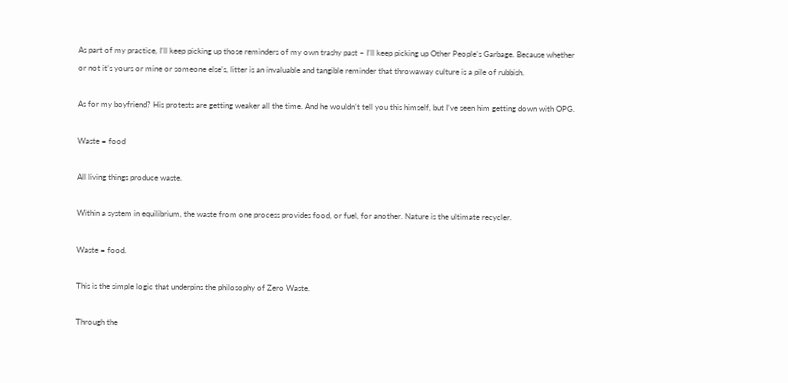As part of my practice, I’ll keep picking up those reminders of my own trashy past – I’ll keep picking up Other People’s Garbage. Because whether or not it’s yours or mine or someone else’s, litter is an invaluable and tangible reminder that throwaway culture is a pile of rubbish.

As for my boyfriend? His protests are getting weaker all the time. And he wouldn’t tell you this himself, but I’ve seen him getting down with OPG.

Waste = food

All living things produce waste.

Within a system in equilibrium, the waste from one process provides food, or fuel, for another. Nature is the ultimate recycler.

Waste = food.

This is the simple logic that underpins the philosophy of Zero Waste.

Through the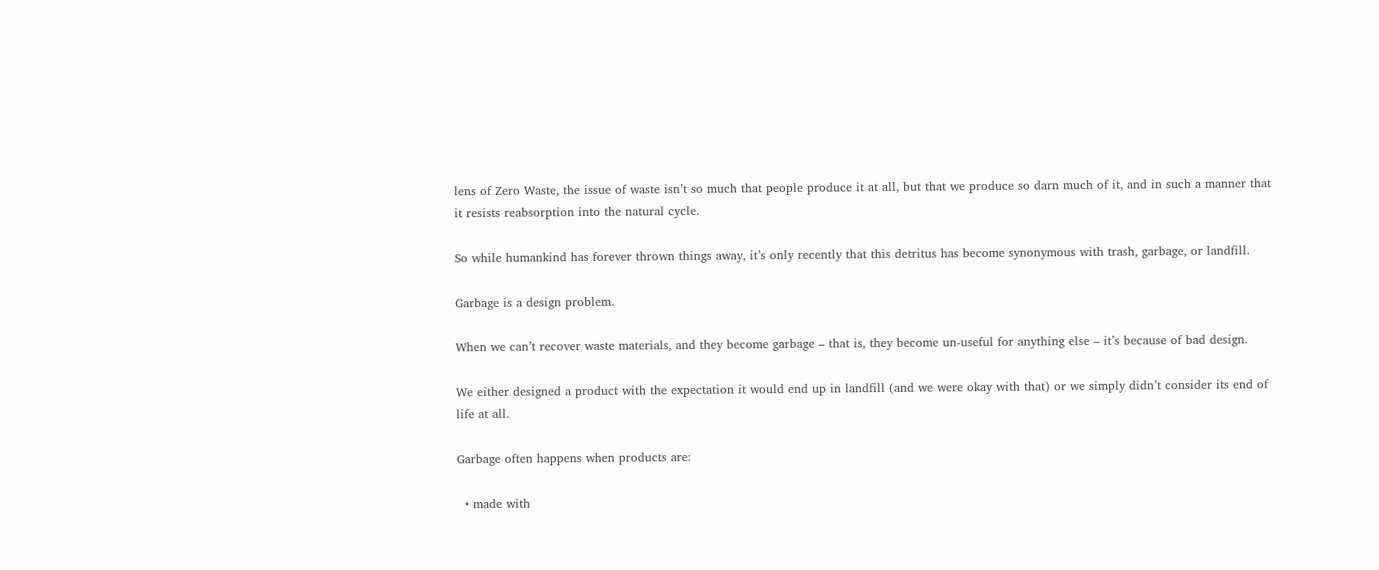lens of Zero Waste, the issue of waste isn’t so much that people produce it at all, but that we produce so darn much of it, and in such a manner that it resists reabsorption into the natural cycle.

So while humankind has forever thrown things away, it’s only recently that this detritus has become synonymous with trash, garbage, or landfill.

Garbage is a design problem.

When we can’t recover waste materials, and they become garbage – that is, they become un-useful for anything else – it’s because of bad design.

We either designed a product with the expectation it would end up in landfill (and we were okay with that) or we simply didn’t consider its end of life at all.

Garbage often happens when products are:

  • made with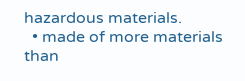hazardous materials.
  • made of more materials than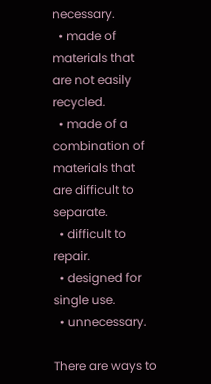necessary.
  • made of materials that are not easily recycled.
  • made of a combination of materials that are difficult to separate.
  • difficult to repair.
  • designed for single use.
  • unnecessary.

There are ways to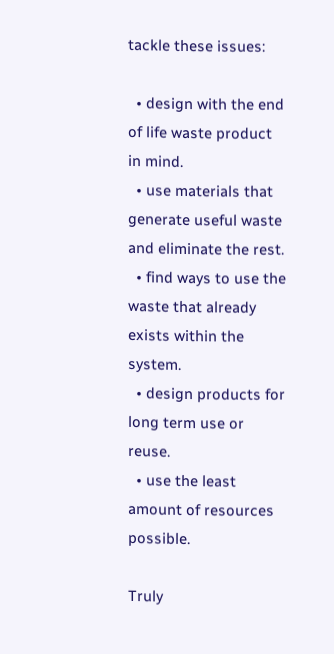tackle these issues:

  • design with the end of life waste product in mind.
  • use materials that generate useful waste and eliminate the rest.
  • find ways to use the waste that already exists within the system.
  • design products for long term use or reuse.
  • use the least amount of resources possible.

Truly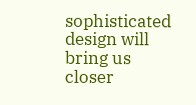sophisticated design will bring us closer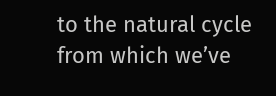to the natural cycle from which we’ve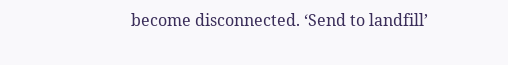become disconnected. ‘Send to landfill’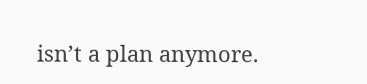isn’t a plan anymore.